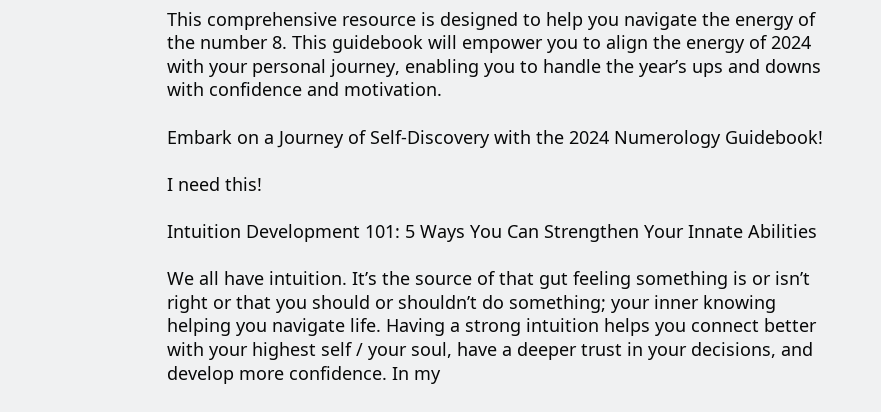This comprehensive resource is designed to help you navigate the energy of the number 8. This guidebook will empower you to align the energy of 2024 with your personal journey, enabling you to handle the year’s ups and downs with confidence and motivation.

Embark on a Journey of Self-Discovery with the 2024 Numerology Guidebook!

I need this!

Intuition Development 101: 5 Ways You Can Strengthen Your Innate Abilities

We all have intuition. It’s the source of that gut feeling something is or isn’t right or that you should or shouldn’t do something; your inner knowing helping you navigate life. Having a strong intuition helps you connect better with your highest self / your soul, have a deeper trust in your decisions, and develop more confidence. In my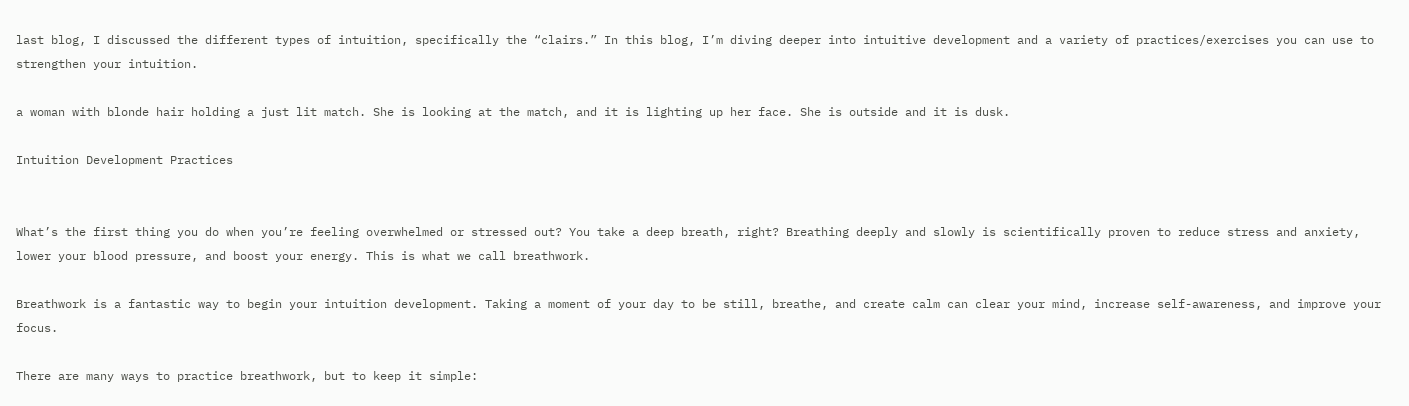last blog, I discussed the different types of intuition, specifically the “clairs.” In this blog, I’m diving deeper into intuitive development and a variety of practices/exercises you can use to strengthen your intuition.

a woman with blonde hair holding a just lit match. She is looking at the match, and it is lighting up her face. She is outside and it is dusk.

Intuition Development Practices


What’s the first thing you do when you’re feeling overwhelmed or stressed out? You take a deep breath, right? Breathing deeply and slowly is scientifically proven to reduce stress and anxiety, lower your blood pressure, and boost your energy. This is what we call breathwork.

Breathwork is a fantastic way to begin your intuition development. Taking a moment of your day to be still, breathe, and create calm can clear your mind, increase self-awareness, and improve your focus.

There are many ways to practice breathwork, but to keep it simple: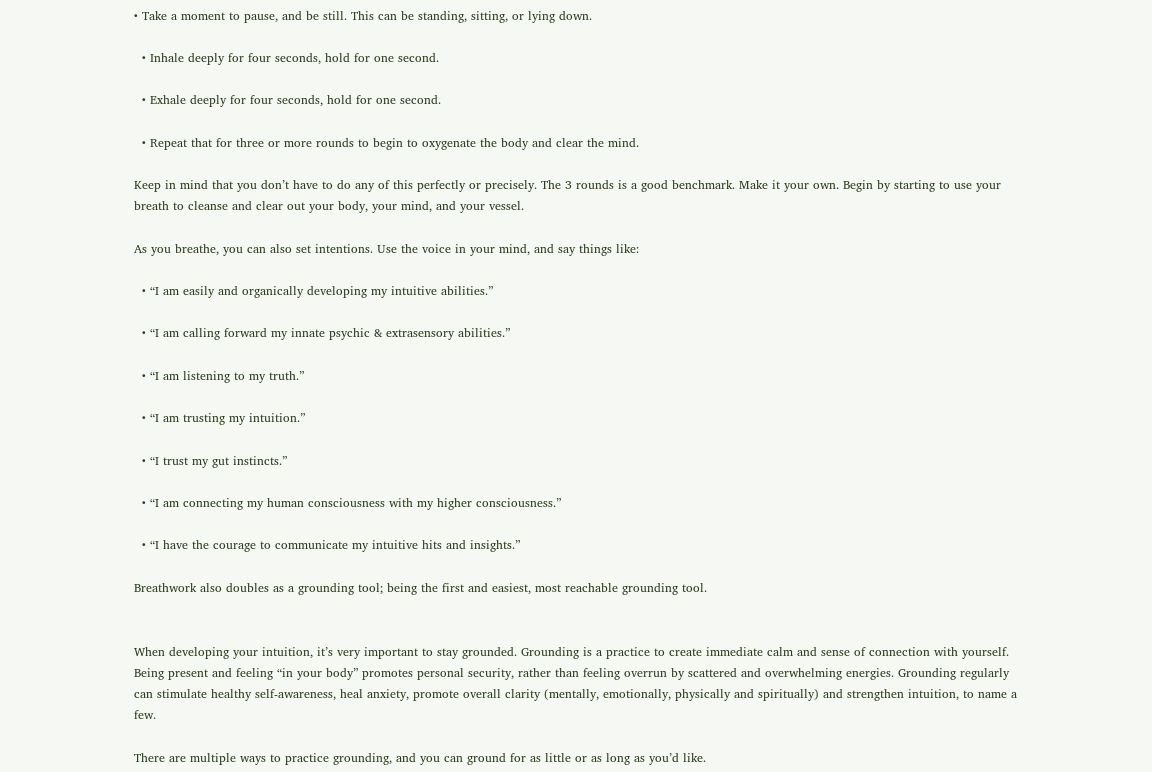• Take a moment to pause, and be still. This can be standing, sitting, or lying down.

  • Inhale deeply for four seconds, hold for one second.

  • Exhale deeply for four seconds, hold for one second.

  • Repeat that for three or more rounds to begin to oxygenate the body and clear the mind.

Keep in mind that you don’t have to do any of this perfectly or precisely. The 3 rounds is a good benchmark. Make it your own. Begin by starting to use your breath to cleanse and clear out your body, your mind, and your vessel.

As you breathe, you can also set intentions. Use the voice in your mind, and say things like:

  • “I am easily and organically developing my intuitive abilities.”

  • “I am calling forward my innate psychic & extrasensory abilities.”

  • “I am listening to my truth.”

  • “I am trusting my intuition.”

  • “I trust my gut instincts.”

  • “I am connecting my human consciousness with my higher consciousness.”

  • “I have the courage to communicate my intuitive hits and insights.”

Breathwork also doubles as a grounding tool; being the first and easiest, most reachable grounding tool.


When developing your intuition, it’s very important to stay grounded. Grounding is a practice to create immediate calm and sense of connection with yourself. Being present and feeling “in your body” promotes personal security, rather than feeling overrun by scattered and overwhelming energies. Grounding regularly can stimulate healthy self-awareness, heal anxiety, promote overall clarity (mentally, emotionally, physically and spiritually) and strengthen intuition, to name a few.

There are multiple ways to practice grounding, and you can ground for as little or as long as you’d like.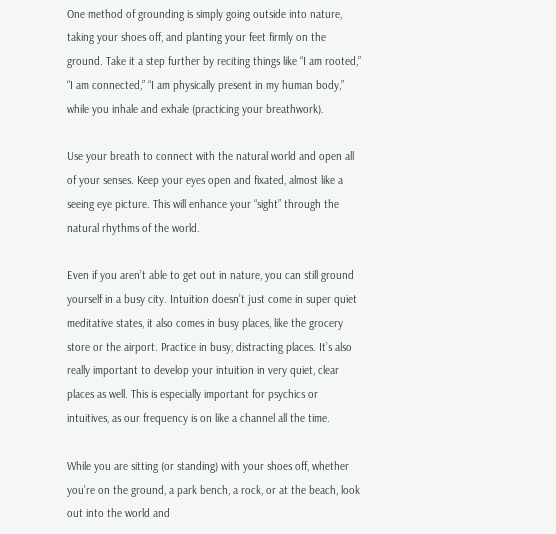One method of grounding is simply going outside into nature, taking your shoes off, and planting your feet firmly on the ground. Take it a step further by reciting things like “I am rooted,” “I am connected,” “I am physically present in my human body,” while you inhale and exhale (practicing your breathwork).

Use your breath to connect with the natural world and open all of your senses. Keep your eyes open and fixated, almost like a seeing eye picture. This will enhance your “sight” through the natural rhythms of the world.

Even if you aren’t able to get out in nature, you can still ground yourself in a busy city. Intuition doesn’t just come in super quiet meditative states, it also comes in busy places, like the grocery store or the airport. Practice in busy, distracting places. It’s also really important to develop your intuition in very quiet, clear places as well. This is especially important for psychics or intuitives, as our frequency is on like a channel all the time.

While you are sitting (or standing) with your shoes off, whether you’re on the ground, a park bench, a rock, or at the beach, look out into the world and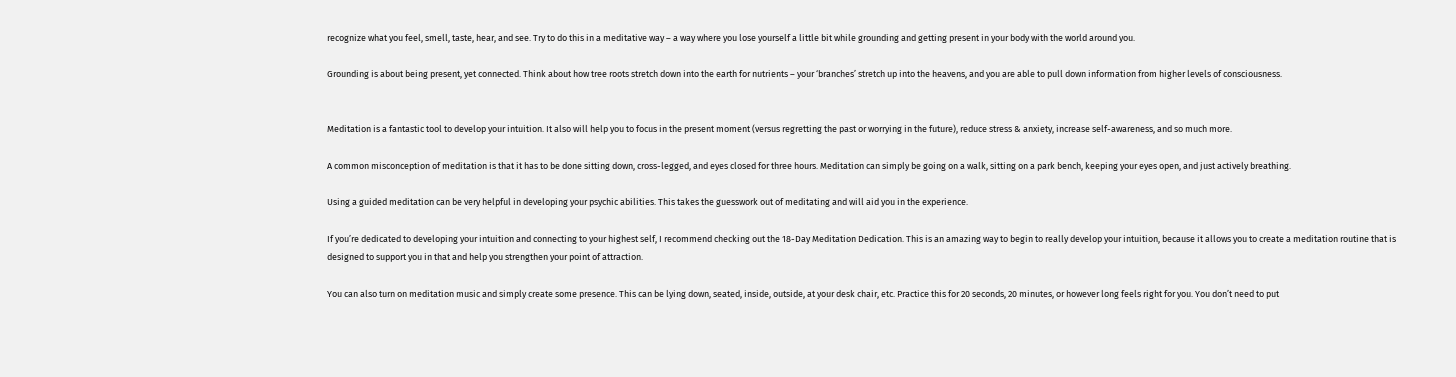recognize what you feel, smell, taste, hear, and see. Try to do this in a meditative way – a way where you lose yourself a little bit while grounding and getting present in your body with the world around you.

Grounding is about being present, yet connected. Think about how tree roots stretch down into the earth for nutrients – your ‘branches’ stretch up into the heavens, and you are able to pull down information from higher levels of consciousness.


Meditation is a fantastic tool to develop your intuition. It also will help you to focus in the present moment (versus regretting the past or worrying in the future), reduce stress & anxiety, increase self-awareness, and so much more.

A common misconception of meditation is that it has to be done sitting down, cross-legged, and eyes closed for three hours. Meditation can simply be going on a walk, sitting on a park bench, keeping your eyes open, and just actively breathing.

Using a guided meditation can be very helpful in developing your psychic abilities. This takes the guesswork out of meditating and will aid you in the experience.

If you’re dedicated to developing your intuition and connecting to your highest self, I recommend checking out the 18-Day Meditation Dedication. This is an amazing way to begin to really develop your intuition, because it allows you to create a meditation routine that is designed to support you in that and help you strengthen your point of attraction.

You can also turn on meditation music and simply create some presence. This can be lying down, seated, inside, outside, at your desk chair, etc. Practice this for 20 seconds, 20 minutes, or however long feels right for you. You don’t need to put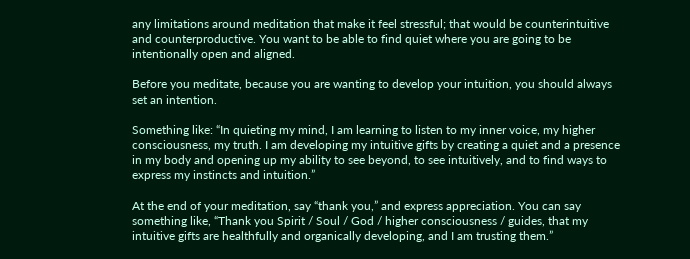any limitations around meditation that make it feel stressful; that would be counterintuitive and counterproductive. You want to be able to find quiet where you are going to be intentionally open and aligned.

Before you meditate, because you are wanting to develop your intuition, you should always set an intention.

Something like: “In quieting my mind, I am learning to listen to my inner voice, my higher consciousness, my truth. I am developing my intuitive gifts by creating a quiet and a presence in my body and opening up my ability to see beyond, to see intuitively, and to find ways to express my instincts and intuition.”

At the end of your meditation, say “thank you,” and express appreciation. You can say something like, “Thank you Spirit / Soul / God / higher consciousness / guides, that my intuitive gifts are healthfully and organically developing, and I am trusting them.”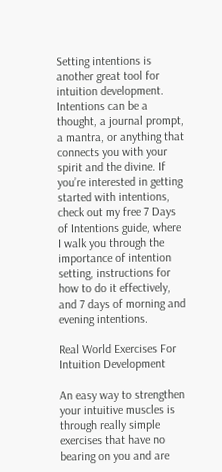Setting intentions is another great tool for intuition development. Intentions can be a thought, a journal prompt, a mantra, or anything that connects you with your spirit and the divine. If you’re interested in getting started with intentions, check out my free 7 Days of Intentions guide, where I walk you through the importance of intention setting, instructions for how to do it effectively, and 7 days of morning and evening intentions.

Real World Exercises For Intuition Development

An easy way to strengthen your intuitive muscles is through really simple exercises that have no bearing on you and are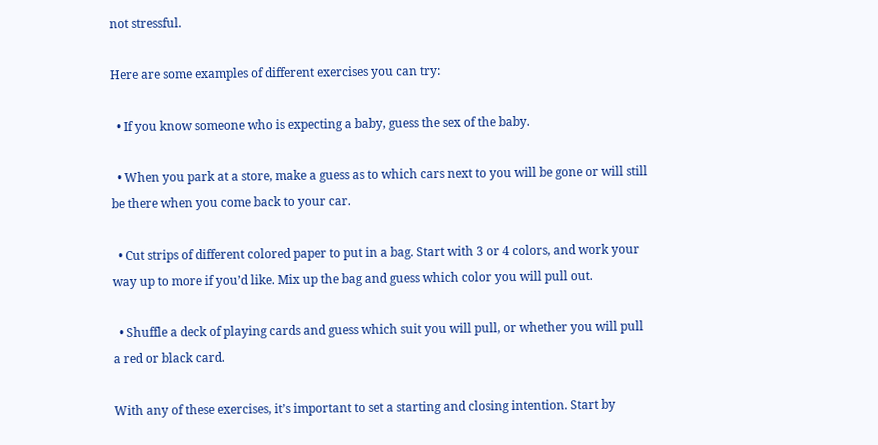not stressful.

Here are some examples of different exercises you can try:

  • If you know someone who is expecting a baby, guess the sex of the baby.

  • When you park at a store, make a guess as to which cars next to you will be gone or will still be there when you come back to your car.

  • Cut strips of different colored paper to put in a bag. Start with 3 or 4 colors, and work your way up to more if you’d like. Mix up the bag and guess which color you will pull out.

  • Shuffle a deck of playing cards and guess which suit you will pull, or whether you will pull a red or black card.

With any of these exercises, it’s important to set a starting and closing intention. Start by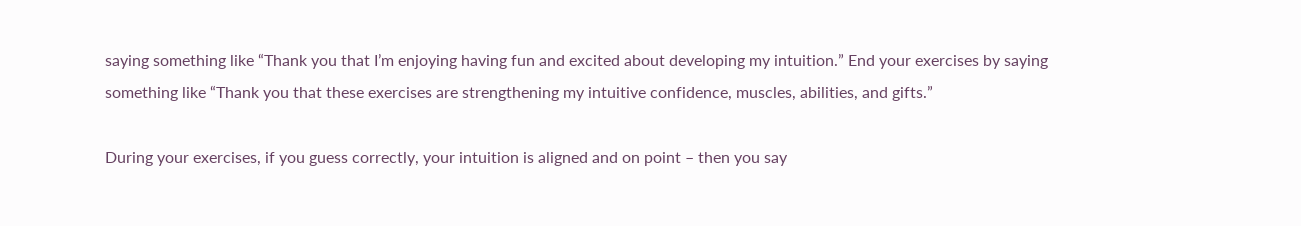saying something like “Thank you that I’m enjoying having fun and excited about developing my intuition.” End your exercises by saying something like “Thank you that these exercises are strengthening my intuitive confidence, muscles, abilities, and gifts.”

During your exercises, if you guess correctly, your intuition is aligned and on point – then you say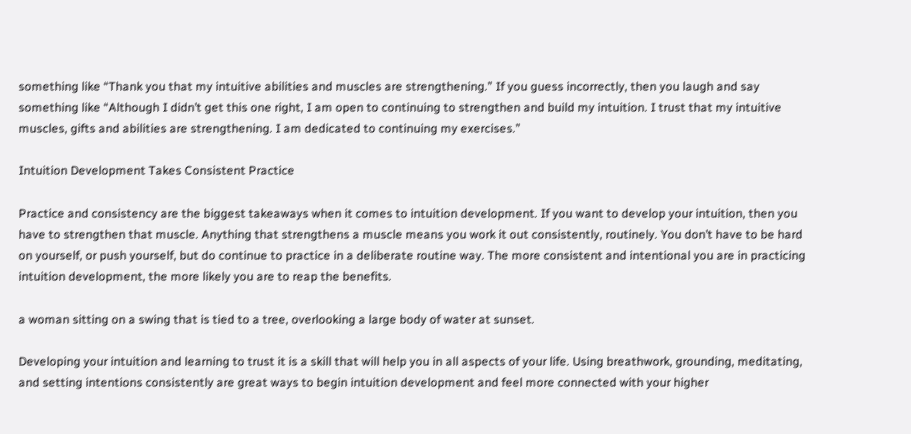something like “Thank you that my intuitive abilities and muscles are strengthening.” If you guess incorrectly, then you laugh and say something like “Although I didn’t get this one right, I am open to continuing to strengthen and build my intuition. I trust that my intuitive muscles, gifts and abilities are strengthening. I am dedicated to continuing my exercises.”

Intuition Development Takes Consistent Practice

Practice and consistency are the biggest takeaways when it comes to intuition development. If you want to develop your intuition, then you have to strengthen that muscle. Anything that strengthens a muscle means you work it out consistently, routinely. You don’t have to be hard on yourself, or push yourself, but do continue to practice in a deliberate routine way. The more consistent and intentional you are in practicing intuition development, the more likely you are to reap the benefits.

a woman sitting on a swing that is tied to a tree, overlooking a large body of water at sunset.

Developing your intuition and learning to trust it is a skill that will help you in all aspects of your life. Using breathwork, grounding, meditating, and setting intentions consistently are great ways to begin intuition development and feel more connected with your higher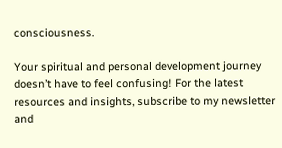consciousness.

Your spiritual and personal development journey doesn’t have to feel confusing! For the latest resources and insights, subscribe to my newsletter and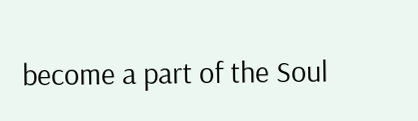become a part of the Soul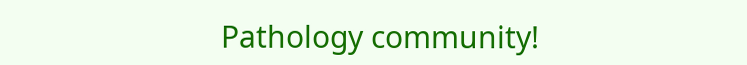Pathology community!